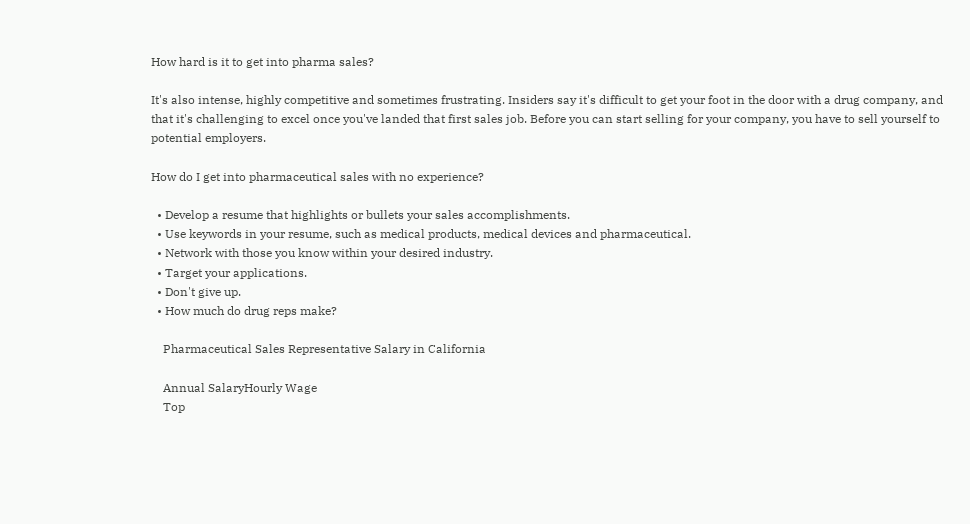How hard is it to get into pharma sales?

It's also intense, highly competitive and sometimes frustrating. Insiders say it's difficult to get your foot in the door with a drug company, and that it's challenging to excel once you've landed that first sales job. Before you can start selling for your company, you have to sell yourself to potential employers.

How do I get into pharmaceutical sales with no experience?

  • Develop a resume that highlights or bullets your sales accomplishments.
  • Use keywords in your resume, such as medical products, medical devices and pharmaceutical.
  • Network with those you know within your desired industry.
  • Target your applications.
  • Don't give up.
  • How much do drug reps make?

    Pharmaceutical Sales Representative Salary in California

    Annual SalaryHourly Wage
    Top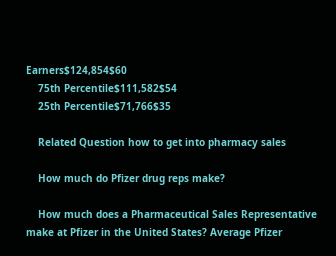Earners$124,854$60
    75th Percentile$111,582$54
    25th Percentile$71,766$35

    Related Question how to get into pharmacy sales

    How much do Pfizer drug reps make?

    How much does a Pharmaceutical Sales Representative make at Pfizer in the United States? Average Pfizer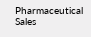Pharmaceutical Sales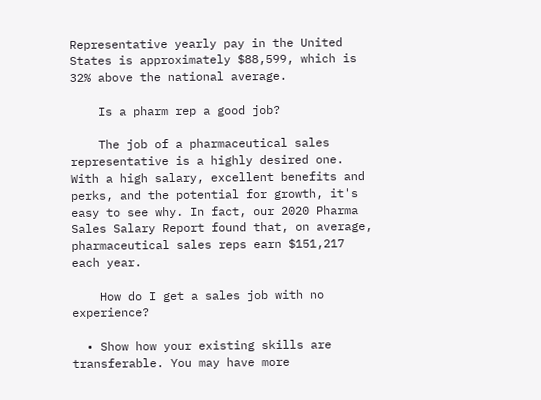Representative yearly pay in the United States is approximately $88,599, which is 32% above the national average.

    Is a pharm rep a good job?

    The job of a pharmaceutical sales representative is a highly desired one. With a high salary, excellent benefits and perks, and the potential for growth, it's easy to see why. In fact, our 2020 Pharma Sales Salary Report found that, on average, pharmaceutical sales reps earn $151,217 each year.

    How do I get a sales job with no experience?

  • Show how your existing skills are transferable. You may have more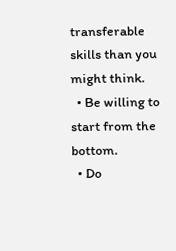transferable skills than you might think.
  • Be willing to start from the bottom.
  • Do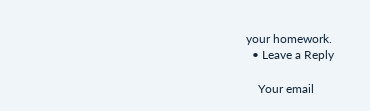your homework.
  • Leave a Reply

    Your email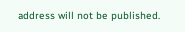address will not be published.